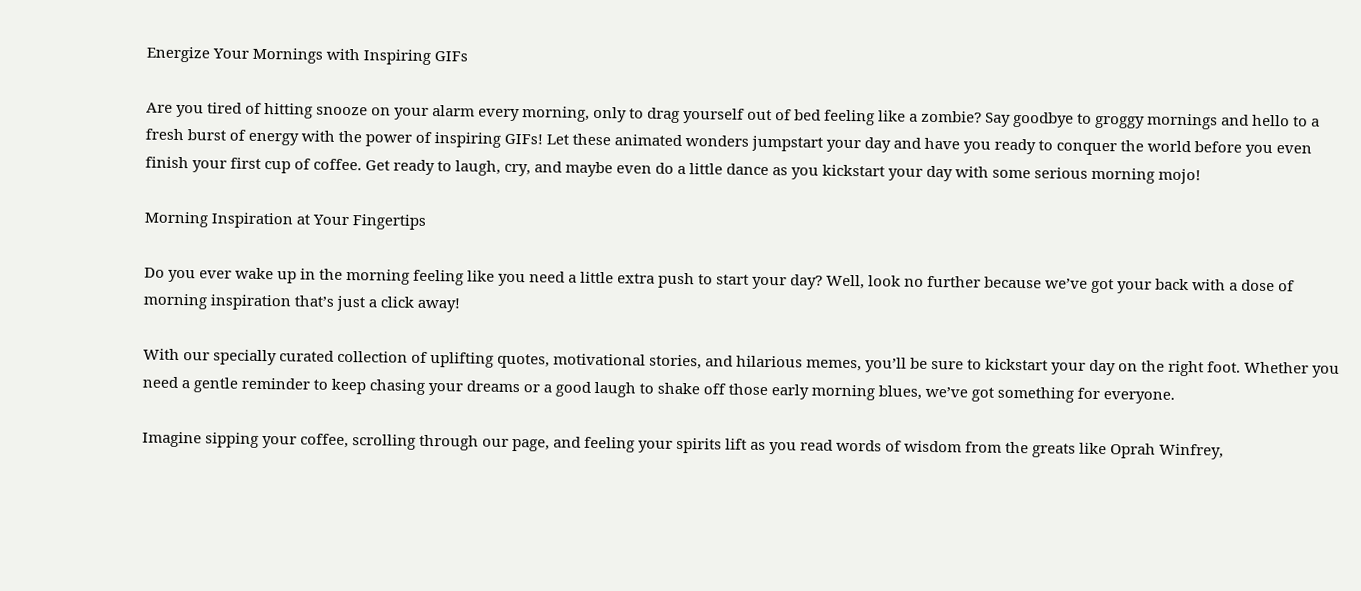Energize Your Mornings with Inspiring GIFs

Are you tired of hitting snooze on your alarm every morning, only to drag yourself out of bed feeling like a zombie? Say goodbye to groggy mornings and hello to a fresh burst of energy with the power of inspiring GIFs! Let these animated wonders jumpstart your day and have you ready to conquer the world before you even finish your first cup of coffee. Get ready to laugh, cry, and maybe even do a little dance as you kickstart your day with some serious morning mojo!

Morning Inspiration at Your Fingertips

Do you ever wake up in the morning feeling like you need a little extra push to start your day? Well, look no further because we’ve got your back with a dose of morning inspiration that’s just a click away!

With our specially curated collection of uplifting quotes, motivational stories, and hilarious memes, you’ll be sure to kickstart your day on the right foot. Whether you need a gentle reminder to keep chasing your dreams or a good laugh to shake off those early morning blues, we’ve got something for everyone.

Imagine sipping your coffee, scrolling through our page, and feeling your spirits lift as you read words of wisdom from the greats like Oprah Winfrey,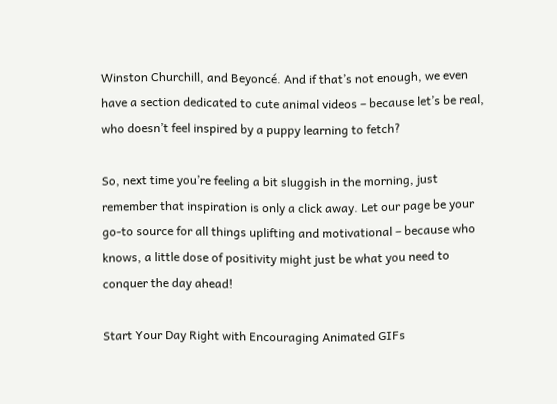Winston Churchill, and Beyoncé. And if that’s not enough, we even have a section dedicated to cute animal videos – because let’s be real, who doesn’t feel inspired by a puppy learning to fetch?

So, next time you’re feeling a bit sluggish in the morning, just remember that inspiration is only a click away. Let our page be your go-to source for all things uplifting and motivational – because who knows, a little dose of positivity might just be what you need to conquer the day ahead!

Start Your Day Right with Encouraging Animated GIFs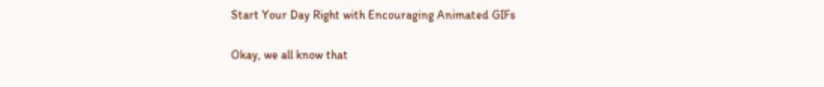Start Your Day Right with Encouraging Animated GIFs

Okay, we all know that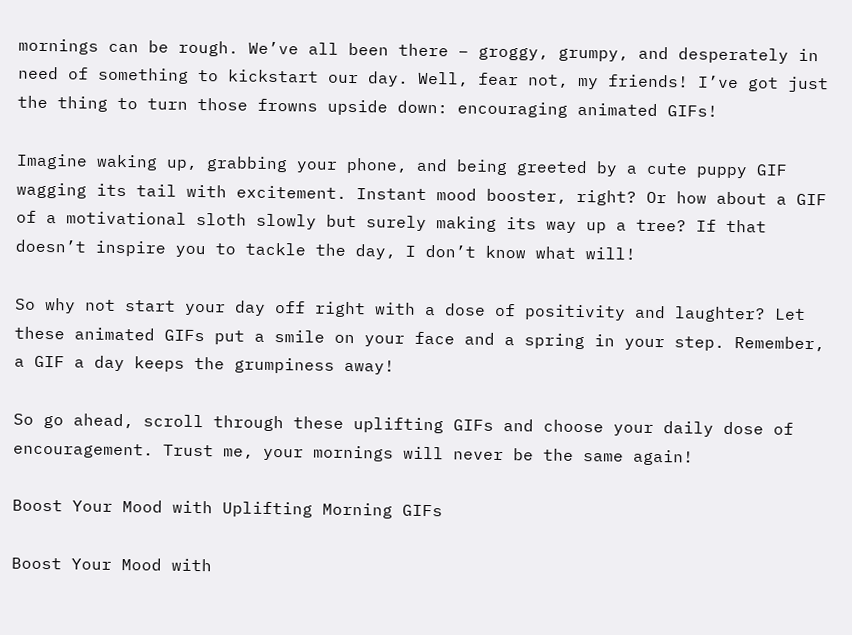mornings can be rough. We’ve all been there – groggy, grumpy, and desperately in need of something to kickstart our day. Well, fear not, my friends! I’ve got just the thing to turn those frowns upside down: encouraging animated GIFs!

Imagine waking up, grabbing your phone, and being greeted by a cute puppy GIF wagging its tail with excitement. Instant mood booster, right? Or how about a GIF of a motivational sloth slowly but surely making its way up a tree? If that doesn’t inspire you to tackle the day, I don’t know what will!

So why not start your day off right with a dose of positivity and laughter? Let these animated GIFs put a smile on your face and a spring in your step. Remember, a GIF a day keeps the grumpiness away!

So go ahead, scroll through these uplifting GIFs and choose your daily dose of encouragement. Trust me, your mornings will never be the same again!

Boost Your Mood with Uplifting Morning GIFs

Boost Your Mood with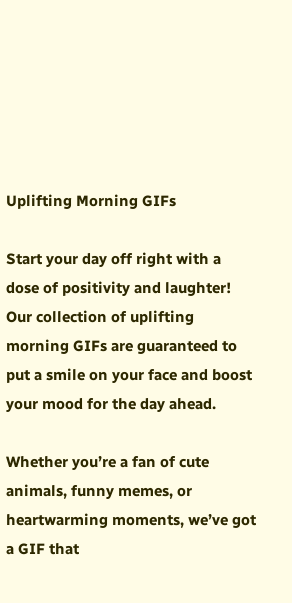Uplifting Morning GIFs

Start your day off right with a dose of positivity and laughter! Our collection of uplifting morning GIFs are guaranteed to put a smile on your face and boost your mood for the day ahead.

Whether you’re a fan of cute animals, funny memes, or heartwarming moments, we’ve got a GIF that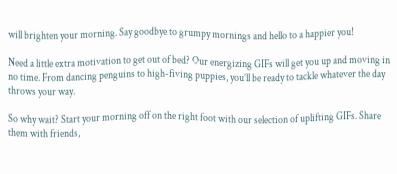will brighten your morning. Say goodbye to grumpy mornings and hello to a happier you!

Need a little extra motivation to get out of bed? Our energizing GIFs will get you up and moving in no time. From dancing penguins to high-fiving puppies, you’ll be ready to tackle whatever the day throws your way.

So why wait? Start your morning off on the right foot with our selection of uplifting GIFs. Share them with friends,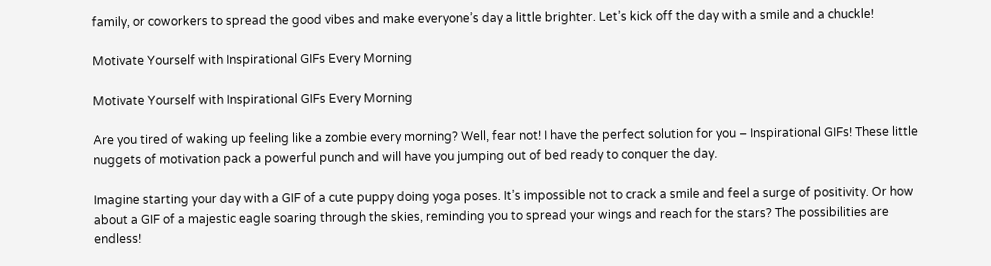family, or coworkers to spread the good vibes and make everyone’s day a little brighter. Let’s kick off the day with a smile and a chuckle!

Motivate Yourself with Inspirational GIFs Every Morning

Motivate Yourself with Inspirational GIFs Every Morning

Are you tired of waking up feeling like a zombie every morning? Well, fear not! I have the perfect solution for you – Inspirational GIFs! These little nuggets of motivation pack a powerful punch and will have you jumping out of bed ready to conquer the day.

Imagine starting your day with a GIF of a cute puppy doing yoga poses. It’s impossible not to crack a smile and feel a surge of positivity. Or how about a GIF of a majestic eagle soaring through the skies, reminding you to spread your wings and reach for the stars? The possibilities are endless!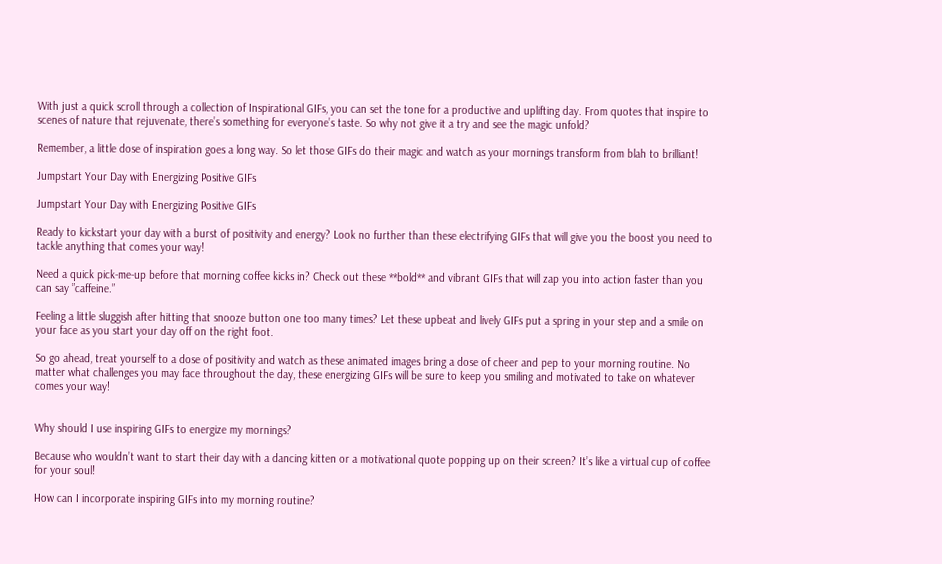With just a quick scroll through a collection of Inspirational GIFs, you can set the tone for a productive and uplifting day. From quotes that inspire to scenes of nature that rejuvenate, there’s something for everyone’s taste. So why not give it a try and see the magic unfold?

Remember, a little dose of inspiration goes a long way. So let those GIFs do their magic and watch as your mornings transform from blah to brilliant!

Jumpstart Your Day with Energizing Positive GIFs

Jumpstart Your Day with Energizing Positive GIFs

Ready to kickstart your day with a burst of positivity and energy? Look no further than these electrifying GIFs that will give you the boost you need to tackle anything that comes your way!

Need a quick pick-me-up before that morning coffee kicks in? Check out these **bold** and vibrant GIFs that will zap you into action faster than you can say ”caffeine.”

Feeling a little sluggish after hitting that snooze button one too many times? Let these upbeat and lively GIFs put a spring in your step and a smile on your face as you start your day off on the right foot.

So go ahead, treat yourself to a dose of positivity and watch as these animated images bring a dose of cheer and pep to your morning routine. No matter what challenges you may face throughout the day, these energizing GIFs will be sure to keep you smiling and motivated to take on whatever comes your way!


Why should I use inspiring GIFs to energize my mornings?

Because who wouldn’t want to start their day with a dancing kitten or a motivational quote popping up on their screen? It’s like a virtual cup of coffee for your soul!

How can I incorporate inspiring GIFs into my morning routine?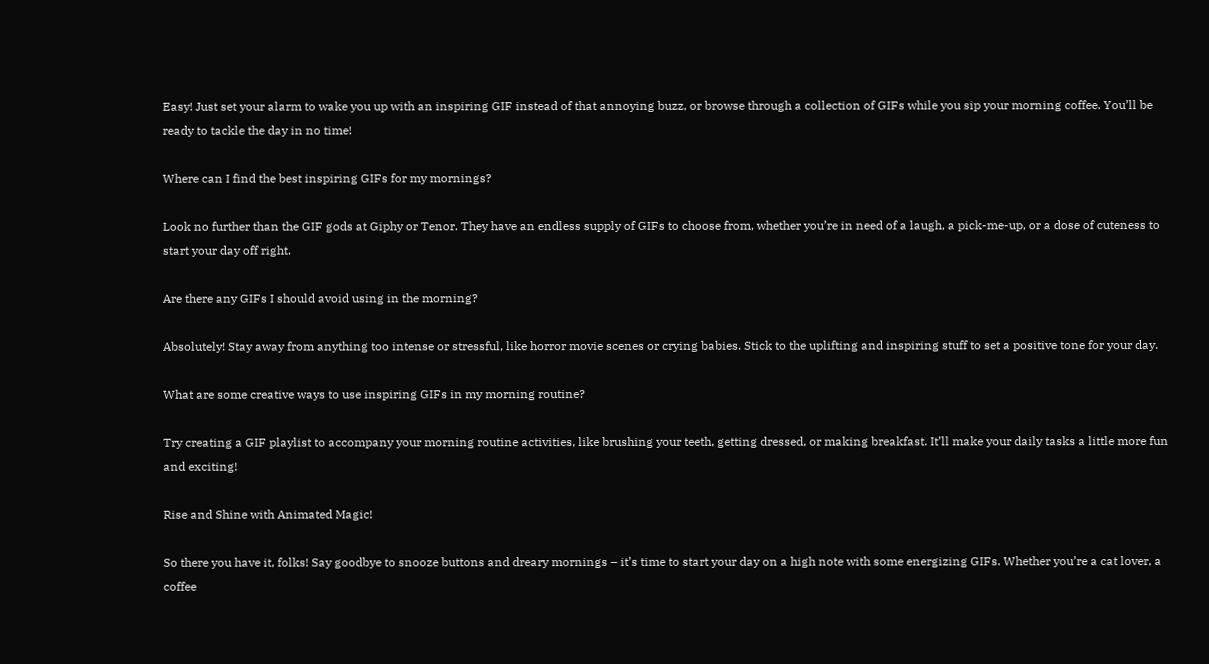Easy! Just set your alarm to wake you up with an inspiring GIF instead of that annoying buzz, or browse through a collection of GIFs while you sip your morning coffee. You’ll be ready to tackle the day in no time!

Where can I find the best inspiring GIFs for my mornings?

Look no further than the GIF gods at Giphy or Tenor. They have an endless supply of GIFs to choose from, whether you’re in need of a laugh, a pick-me-up, or a dose of cuteness to start your day off right.

Are there any GIFs I should avoid using in the morning?

Absolutely! Stay away from anything too intense or stressful, like horror movie scenes or crying babies. Stick to the uplifting and inspiring stuff to set a positive tone for your day.

What are some creative ways to use inspiring GIFs in my morning routine?

Try creating a GIF playlist to accompany your morning routine activities, like brushing your teeth, getting dressed, or making breakfast. It’ll make your daily tasks a little more fun and exciting!

Rise and Shine with Animated Magic!

So there you have it, folks! Say goodbye to snooze buttons and dreary mornings – it’s time to start your day on a high note with some energizing GIFs. Whether you’re a cat lover, a coffee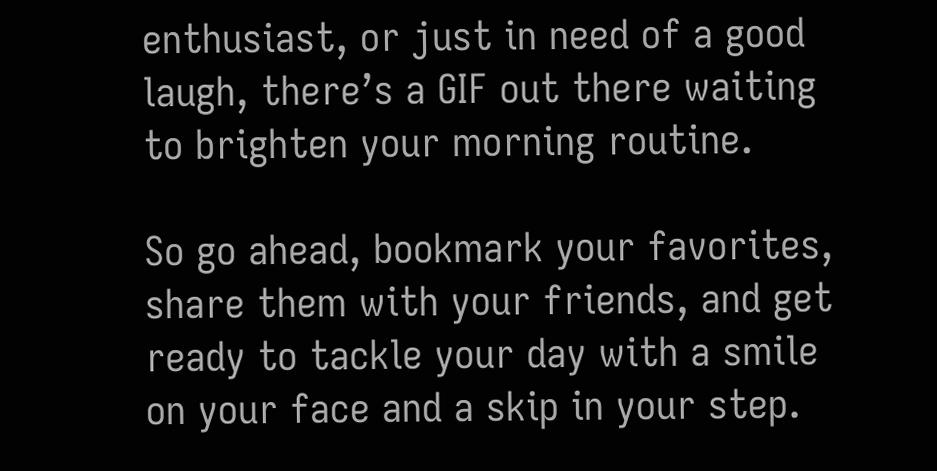enthusiast, or just in need of a good laugh, there’s a GIF out there waiting to brighten your morning routine.

So go ahead, bookmark your favorites, share them with your friends, and get ready to tackle your day with a smile on your face and a skip in your step.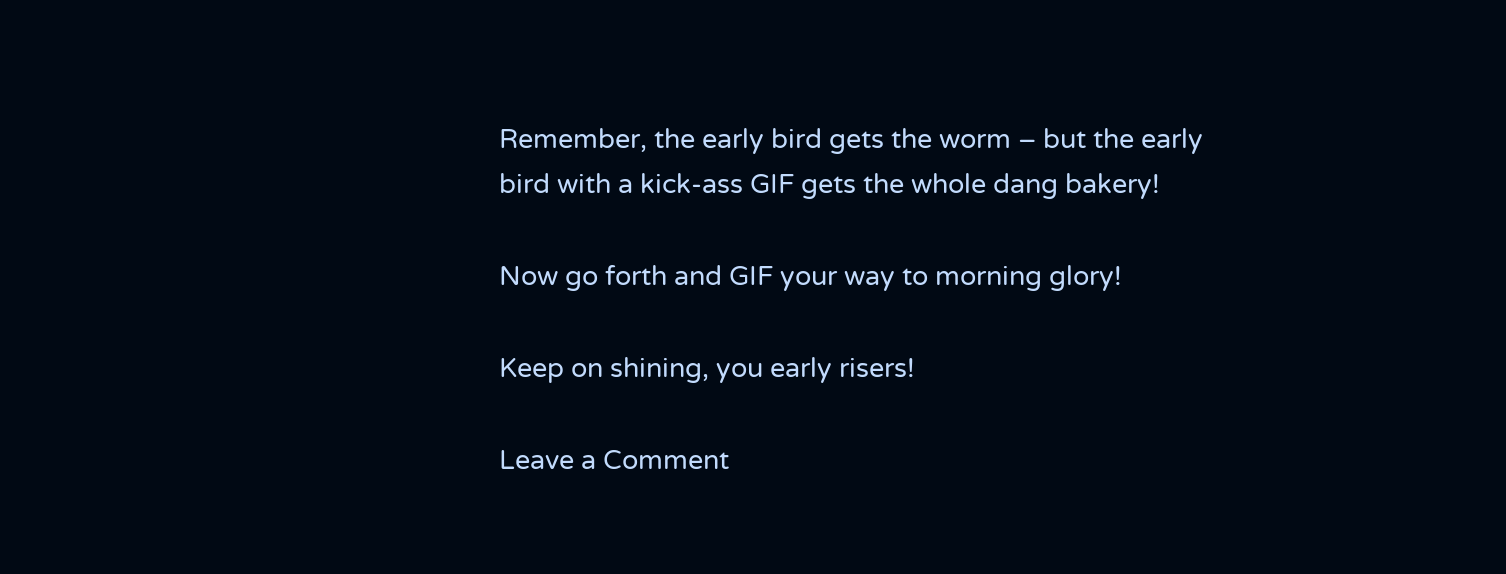Remember, the early bird gets the worm – but the early bird with a kick-ass GIF gets the whole dang bakery!

Now go forth and GIF your way to morning glory!

Keep on shining, you early risers!

Leave a Comment